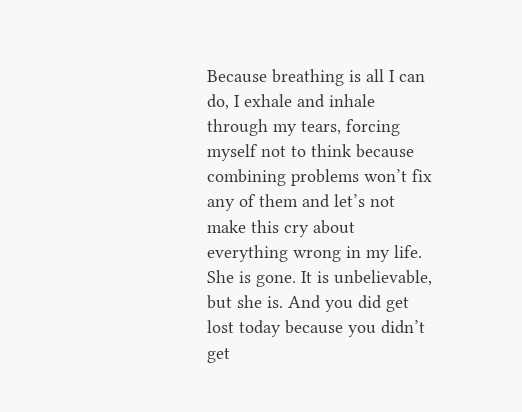Because breathing is all I can do, I exhale and inhale through my tears, forcing myself not to think because combining problems won’t fix any of them and let’s not make this cry about everything wrong in my life. She is gone. It is unbelievable, but she is. And you did get lost today because you didn’t get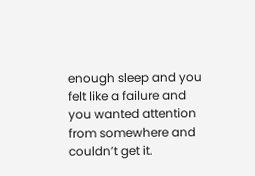enough sleep and you felt like a failure and you wanted attention from somewhere and couldn’t get it.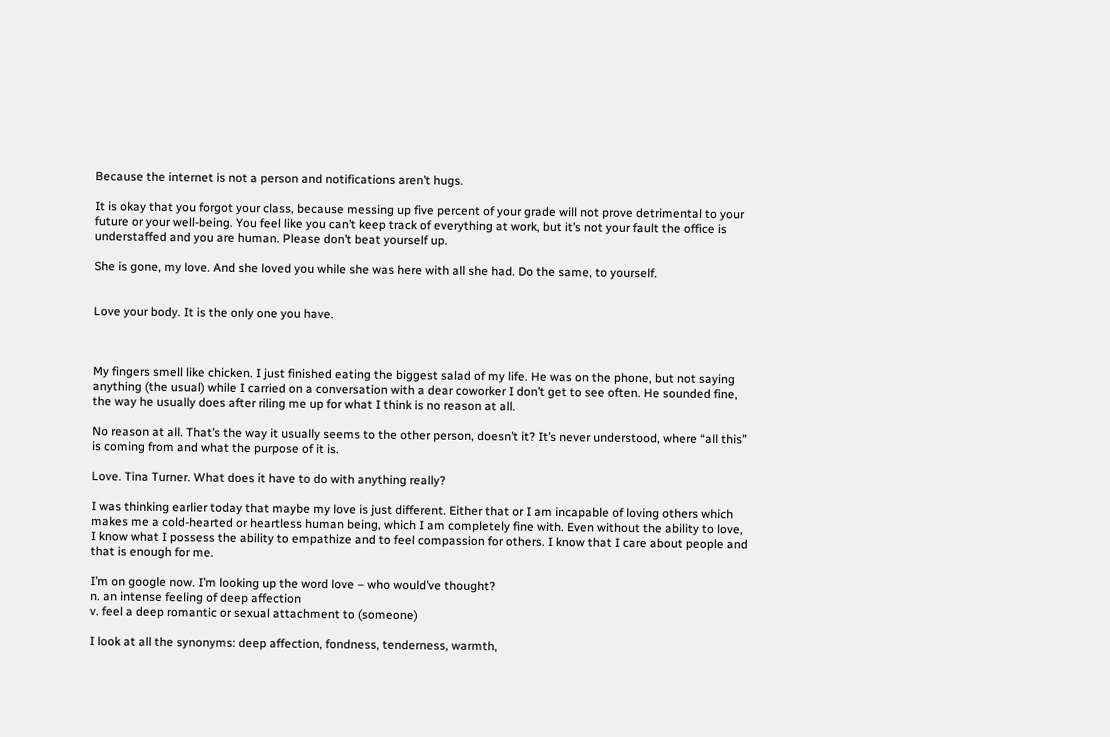Because the internet is not a person and notifications aren’t hugs.

It is okay that you forgot your class, because messing up five percent of your grade will not prove detrimental to your future or your well-being. You feel like you can’t keep track of everything at work, but it’s not your fault the office is understaffed and you are human. Please don’t beat yourself up.

She is gone, my love. And she loved you while she was here with all she had. Do the same, to yourself.


Love your body. It is the only one you have.



My fingers smell like chicken. I just finished eating the biggest salad of my life. He was on the phone, but not saying anything (the usual) while I carried on a conversation with a dear coworker I don’t get to see often. He sounded fine, the way he usually does after riling me up for what I think is no reason at all.

No reason at all. That’s the way it usually seems to the other person, doesn’t it? It’s never understood, where “all this” is coming from and what the purpose of it is.

Love. Tina Turner. What does it have to do with anything really?

I was thinking earlier today that maybe my love is just different. Either that or I am incapable of loving others which makes me a cold-hearted or heartless human being, which I am completely fine with. Even without the ability to love, I know what I possess the ability to empathize and to feel compassion for others. I know that I care about people and that is enough for me.

I’m on google now. I’m looking up the word love – who would’ve thought?
n. an intense feeling of deep affection
v. feel a deep romantic or sexual attachment to (someone)

I look at all the synonyms: deep affection, fondness, tenderness, warmth,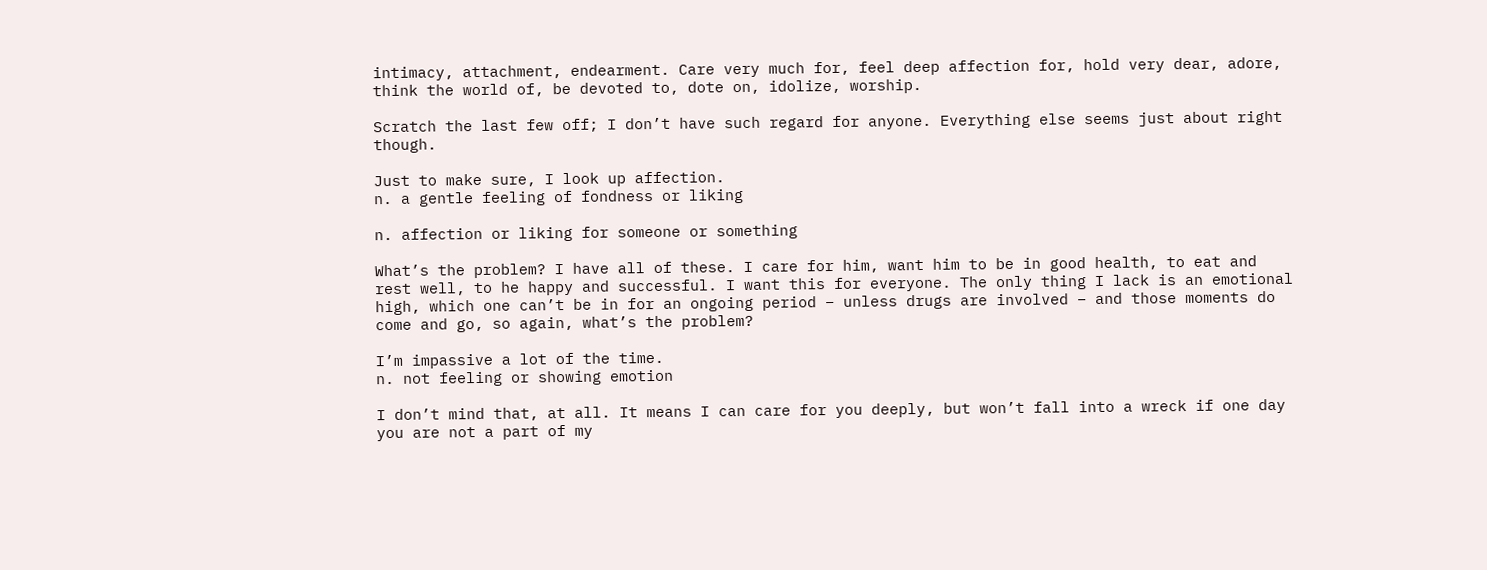intimacy, attachment, endearment. Care very much for, feel deep affection for, hold very dear, adore, think the world of, be devoted to, dote on, idolize, worship.

Scratch the last few off; I don’t have such regard for anyone. Everything else seems just about right though.

Just to make sure, I look up affection.
n. a gentle feeling of fondness or liking

n. affection or liking for someone or something

What’s the problem? I have all of these. I care for him, want him to be in good health, to eat and rest well, to he happy and successful. I want this for everyone. The only thing I lack is an emotional high, which one can’t be in for an ongoing period – unless drugs are involved – and those moments do come and go, so again, what’s the problem?

I’m impassive a lot of the time.
n. not feeling or showing emotion

I don’t mind that, at all. It means I can care for you deeply, but won’t fall into a wreck if one day you are not a part of my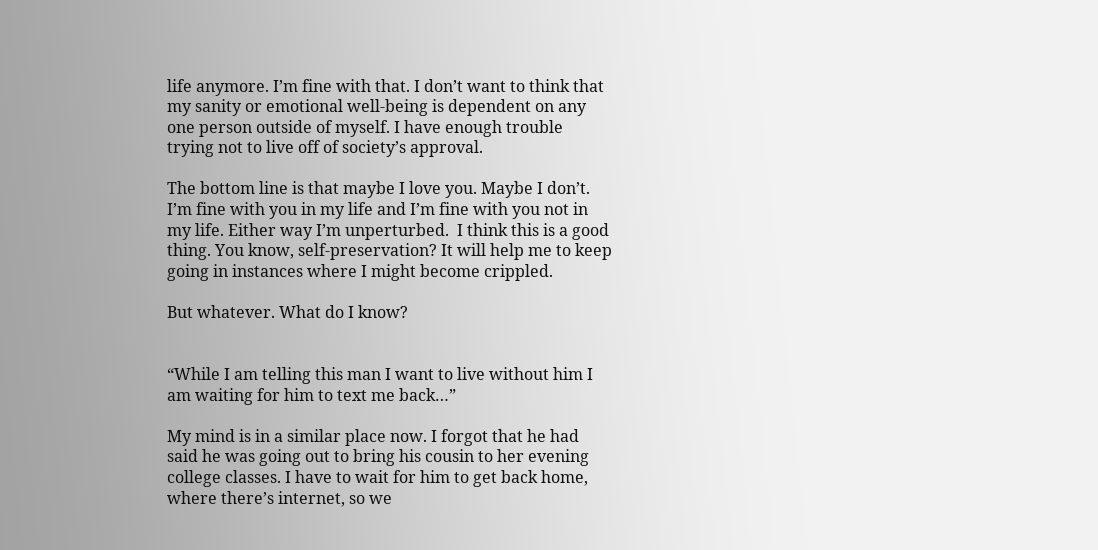life anymore. I’m fine with that. I don’t want to think that my sanity or emotional well-being is dependent on any one person outside of myself. I have enough trouble trying not to live off of society’s approval.

The bottom line is that maybe I love you. Maybe I don’t. I’m fine with you in my life and I’m fine with you not in my life. Either way I’m unperturbed.  I think this is a good thing. You know, self-preservation? It will help me to keep going in instances where I might become crippled.

But whatever. What do I know?


“While I am telling this man I want to live without him I am waiting for him to text me back…”

My mind is in a similar place now. I forgot that he had said he was going out to bring his cousin to her evening college classes. I have to wait for him to get back home, where there’s internet, so we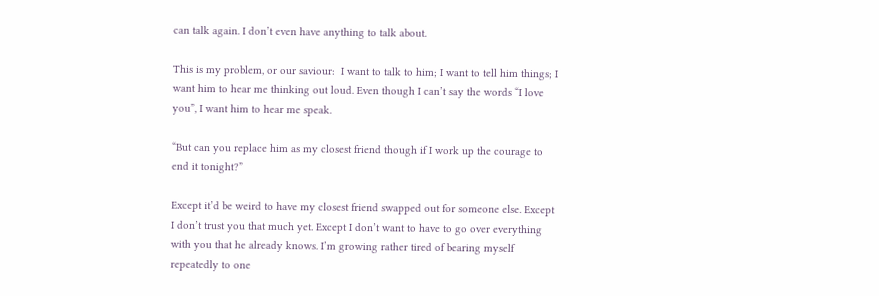can talk again. I don’t even have anything to talk about.

This is my problem, or our saviour:  I want to talk to him; I want to tell him things; I want him to hear me thinking out loud. Even though I can’t say the words “I love you”, I want him to hear me speak.

“But can you replace him as my closest friend though if I work up the courage to end it tonight?”

Except it’d be weird to have my closest friend swapped out for someone else. Except I don’t trust you that much yet. Except I don’t want to have to go over everything with you that he already knows. I’m growing rather tired of bearing myself repeatedly to one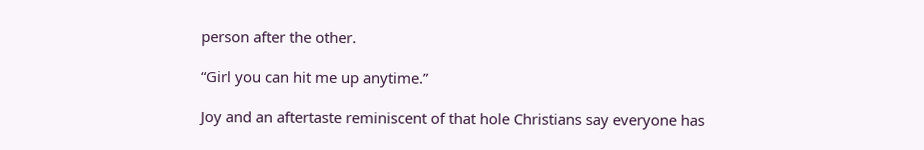person after the other.

“Girl you can hit me up anytime.”

Joy and an aftertaste reminiscent of that hole Christians say everyone has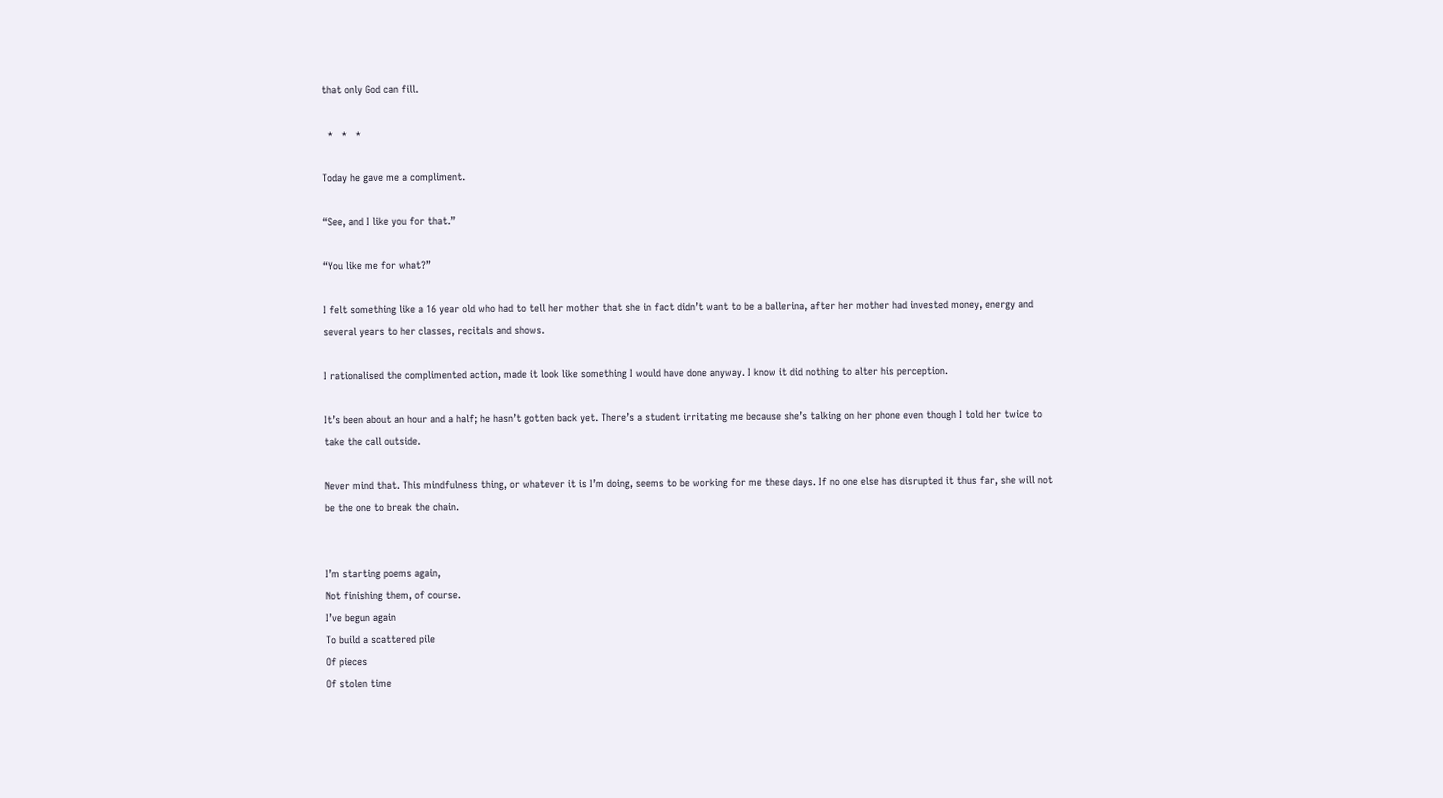that only God can fill.

  *   *   *

Today he gave me a compliment.

“See, and I like you for that.”

“You like me for what?”

I felt something like a 16 year old who had to tell her mother that she in fact didn’t want to be a ballerina, after her mother had invested money, energy and several years to her classes, recitals and shows.

I rationalised the complimented action, made it look like something I would have done anyway. I know it did nothing to alter his perception.

It’s been about an hour and a half; he hasn’t gotten back yet. There’s a student irritating me because she’s talking on her phone even though I told her twice to take the call outside.

Never mind that. This mindfulness thing, or whatever it is I’m doing, seems to be working for me these days. If no one else has disrupted it thus far, she will not be the one to break the chain.


I’m starting poems again,
Not finishing them, of course.
I’ve begun again
To build a scattered pile
Of pieces
Of stolen time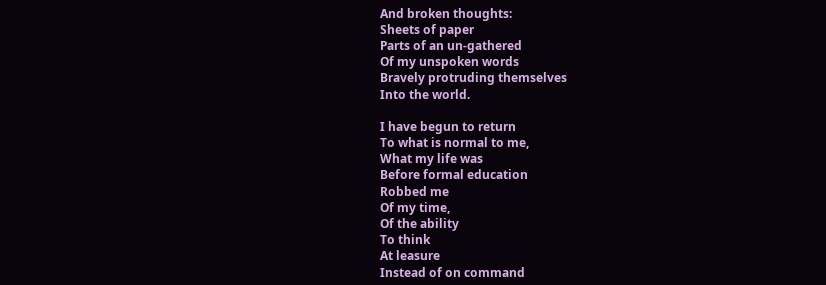And broken thoughts:
Sheets of paper
Parts of an un-gathered
Of my unspoken words
Bravely protruding themselves
Into the world.

I have begun to return
To what is normal to me,
What my life was
Before formal education
Robbed me
Of my time,
Of the ability
To think
At leasure
Instead of on command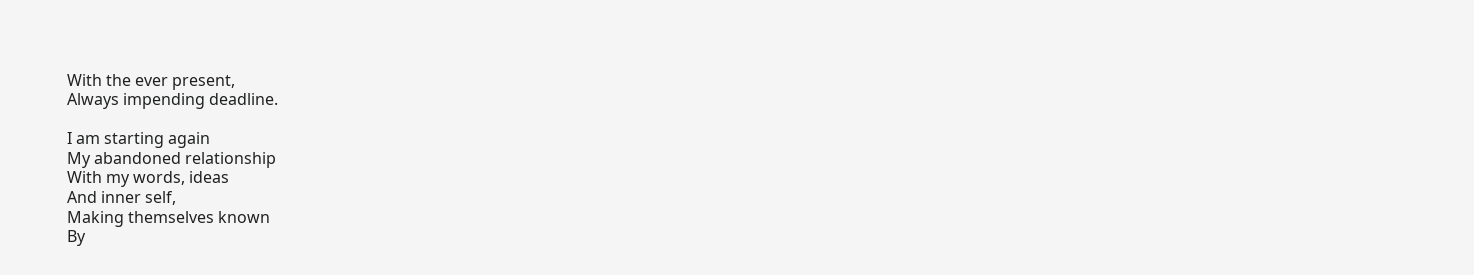With the ever present,
Always impending deadline.

I am starting again
My abandoned relationship
With my words, ideas
And inner self,
Making themselves known
By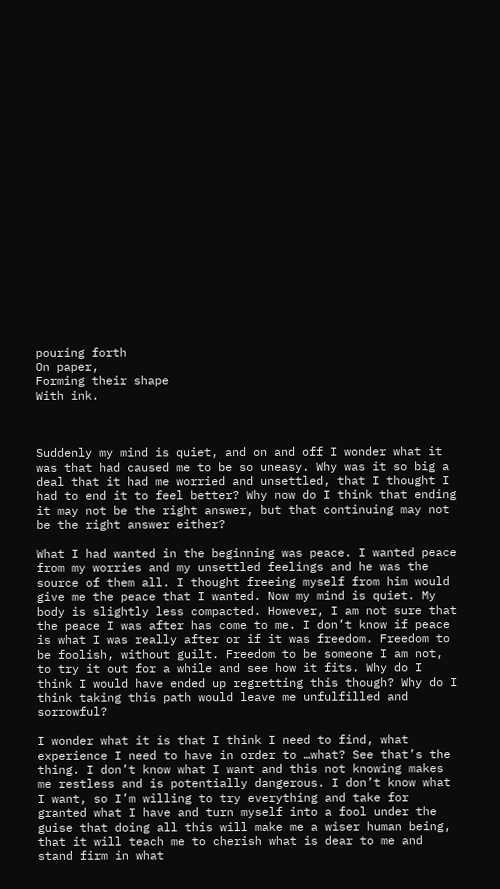pouring forth
On paper,
Forming their shape
With ink.



Suddenly my mind is quiet, and on and off I wonder what it was that had caused me to be so uneasy. Why was it so big a deal that it had me worried and unsettled, that I thought I had to end it to feel better? Why now do I think that ending it may not be the right answer, but that continuing may not be the right answer either?

What I had wanted in the beginning was peace. I wanted peace from my worries and my unsettled feelings and he was the source of them all. I thought freeing myself from him would give me the peace that I wanted. Now my mind is quiet. My body is slightly less compacted. However, I am not sure that the peace I was after has come to me. I don’t know if peace is what I was really after or if it was freedom. Freedom to be foolish, without guilt. Freedom to be someone I am not, to try it out for a while and see how it fits. Why do I think I would have ended up regretting this though? Why do I think taking this path would leave me unfulfilled and sorrowful?

I wonder what it is that I think I need to find, what experience I need to have in order to …what? See that’s the thing. I don’t know what I want and this not knowing makes me restless and is potentially dangerous. I don’t know what I want, so I’m willing to try everything and take for granted what I have and turn myself into a fool under the guise that doing all this will make me a wiser human being, that it will teach me to cherish what is dear to me and stand firm in what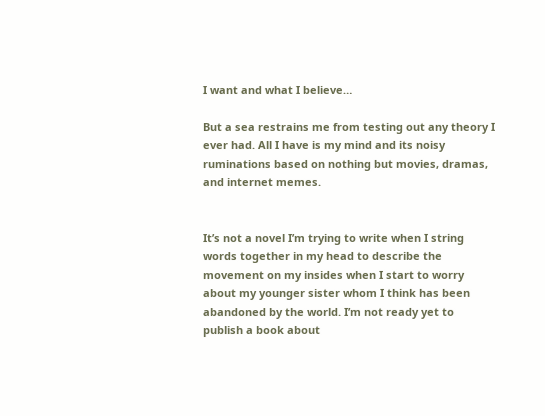I want and what I believe…

But a sea restrains me from testing out any theory I ever had. All I have is my mind and its noisy ruminations based on nothing but movies, dramas, and internet memes.


It’s not a novel I’m trying to write when I string words together in my head to describe the movement on my insides when I start to worry about my younger sister whom I think has been abandoned by the world. I’m not ready yet to publish a book about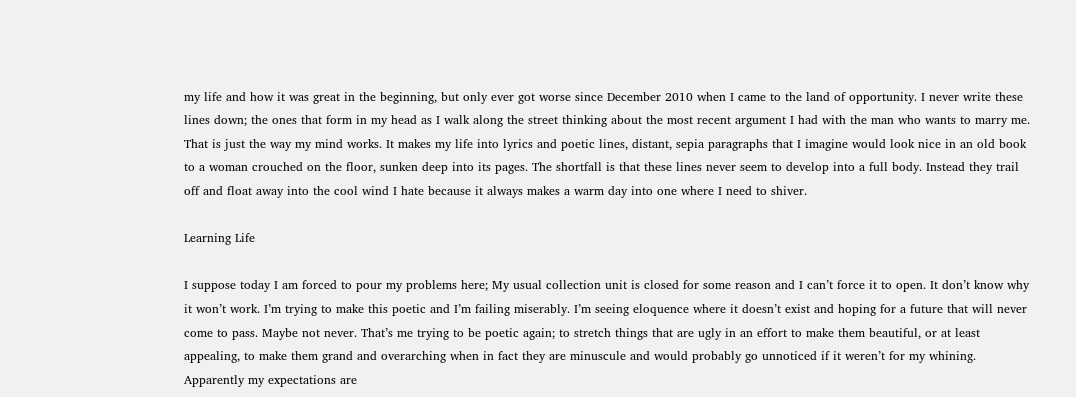my life and how it was great in the beginning, but only ever got worse since December 2010 when I came to the land of opportunity. I never write these lines down; the ones that form in my head as I walk along the street thinking about the most recent argument I had with the man who wants to marry me. That is just the way my mind works. It makes my life into lyrics and poetic lines, distant, sepia paragraphs that I imagine would look nice in an old book to a woman crouched on the floor, sunken deep into its pages. The shortfall is that these lines never seem to develop into a full body. Instead they trail off and float away into the cool wind I hate because it always makes a warm day into one where I need to shiver.

Learning Life

I suppose today I am forced to pour my problems here; My usual collection unit is closed for some reason and I can’t force it to open. It don’t know why it won’t work. I’m trying to make this poetic and I’m failing miserably. I’m seeing eloquence where it doesn’t exist and hoping for a future that will never come to pass. Maybe not never. That’s me trying to be poetic again; to stretch things that are ugly in an effort to make them beautiful, or at least appealing, to make them grand and overarching when in fact they are minuscule and would probably go unnoticed if it weren’t for my whining. Apparently my expectations are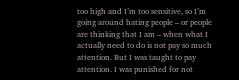too high and I’m too sensitive, so I’m going around hating people – or people are thinking that I am – when what I actually need to do is not pay so much attention. But I was taught to pay attention. I was punished for not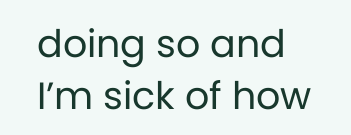doing so and I’m sick of how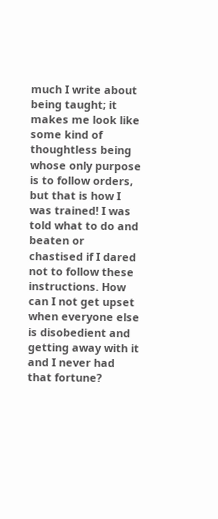much I write about being taught; it makes me look like some kind of thoughtless being whose only purpose is to follow orders, but that is how I was trained! I was told what to do and beaten or chastised if I dared not to follow these instructions. How can I not get upset when everyone else is disobedient and getting away with it and I never had that fortune?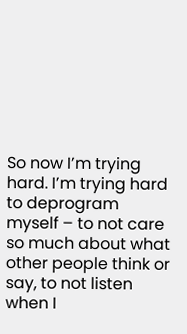So now I’m trying hard. I’m trying hard to deprogram myself – to not care so much about what other people think or say, to not listen when I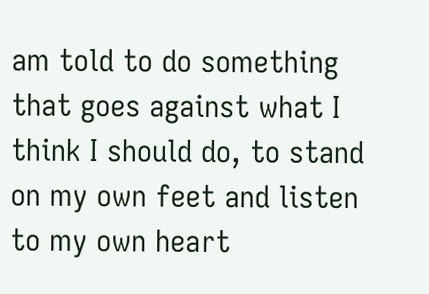am told to do something that goes against what I think I should do, to stand on my own feet and listen to my own heart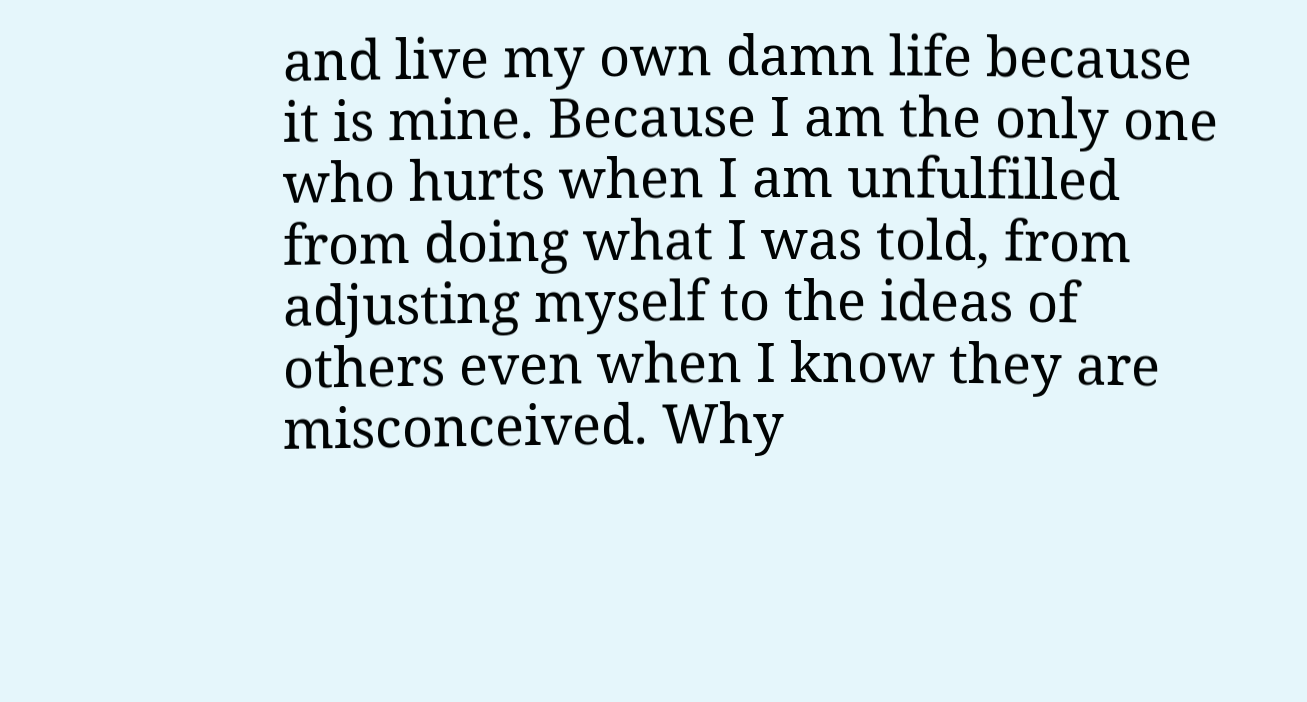and live my own damn life because it is mine. Because I am the only one who hurts when I am unfulfilled from doing what I was told, from adjusting myself to the ideas of others even when I know they are misconceived. Why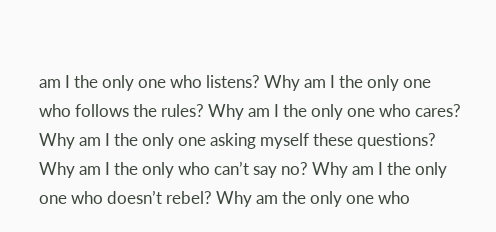am I the only one who listens? Why am I the only one who follows the rules? Why am I the only one who cares? Why am I the only one asking myself these questions? Why am I the only who can’t say no? Why am I the only one who doesn’t rebel? Why am the only one who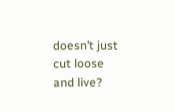doesn’t just cut loose and live?